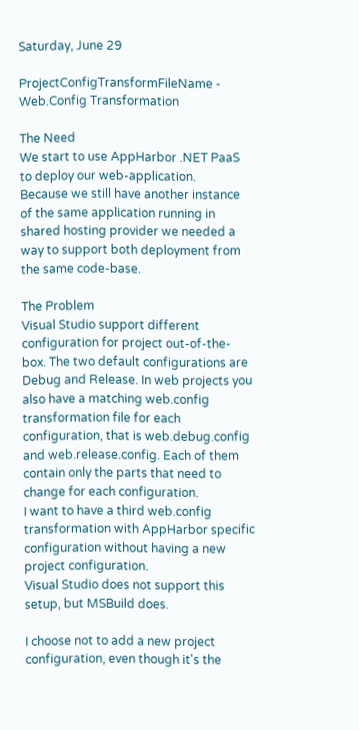Saturday, June 29

ProjectConfigTransformFileName - Web.Config Transformation

The Need
We start to use AppHarbor .NET PaaS to deploy our web-application.
Because we still have another instance of the same application running in shared hosting provider we needed a way to support both deployment from the same code-base.

The Problem
Visual Studio support different configuration for project out-of-the-box. The two default configurations are Debug and Release. In web projects you also have a matching web.config transformation file for each configuration, that is web.debug.config and web.release.config. Each of them contain only the parts that need to change for each configuration.
I want to have a third web.config transformation with AppHarbor specific configuration without having a new project configuration.
Visual Studio does not support this setup, but MSBuild does.

I choose not to add a new project configuration, even though it's the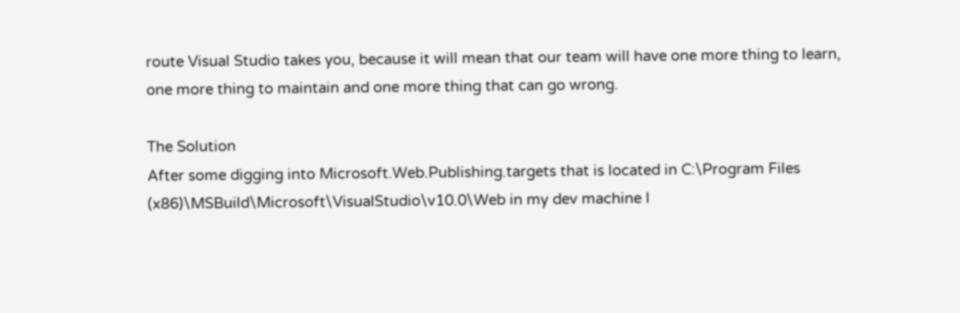route Visual Studio takes you, because it will mean that our team will have one more thing to learn, one more thing to maintain and one more thing that can go wrong.

The Solution
After some digging into Microsoft.Web.Publishing.targets that is located in C:\Program Files (x86)\MSBuild\Microsoft\VisualStudio\v10.0\Web in my dev machine I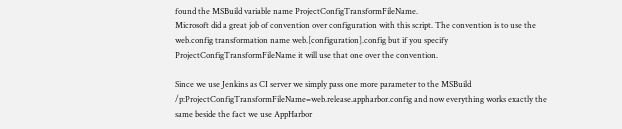found the MSBuild variable name ProjectConfigTransformFileName.
Microsoft did a great job of convention over configuration with this script. The convention is to use the web.config transformation name web.[configuration].config but if you specify ProjectConfigTransformFileName it will use that one over the convention.

Since we use Jenkins as CI server we simply pass one more parameter to the MSBuild /p:ProjectConfigTransformFileName=web.release.appharbor.config and now everything works exactly the same beside the fact we use AppHarbor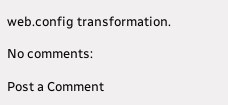web.config transformation.

No comments:

Post a Comment